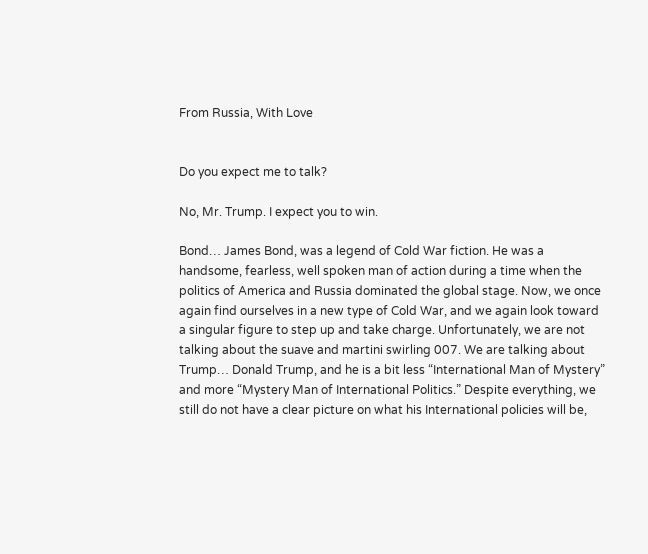From Russia, With Love


Do you expect me to talk?

No, Mr. Trump. I expect you to win.

Bond… James Bond, was a legend of Cold War fiction. He was a handsome, fearless, well spoken man of action during a time when the politics of America and Russia dominated the global stage. Now, we once again find ourselves in a new type of Cold War, and we again look toward a singular figure to step up and take charge. Unfortunately, we are not talking about the suave and martini swirling 007. We are talking about Trump… Donald Trump, and he is a bit less “International Man of Mystery” and more “Mystery Man of International Politics.” Despite everything, we still do not have a clear picture on what his International policies will be,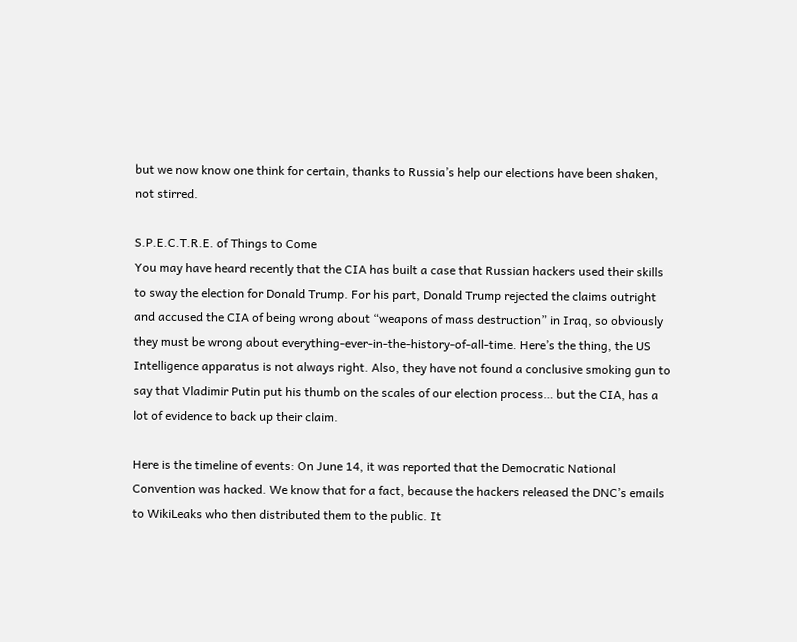but we now know one think for certain, thanks to Russia’s help our elections have been shaken, not stirred.

S.P.E.C.T.R.E. of Things to Come
You may have heard recently that the CIA has built a case that Russian hackers used their skills to sway the election for Donald Trump. For his part, Donald Trump rejected the claims outright and accused the CIA of being wrong about “weapons of mass destruction” in Iraq, so obviously they must be wrong about everything-ever-in-the-history-of-all-time. Here’s the thing, the US Intelligence apparatus is not always right. Also, they have not found a conclusive smoking gun to say that Vladimir Putin put his thumb on the scales of our election process… but the CIA, has a lot of evidence to back up their claim.

Here is the timeline of events: On June 14, it was reported that the Democratic National Convention was hacked. We know that for a fact, because the hackers released the DNC’s emails to WikiLeaks who then distributed them to the public. It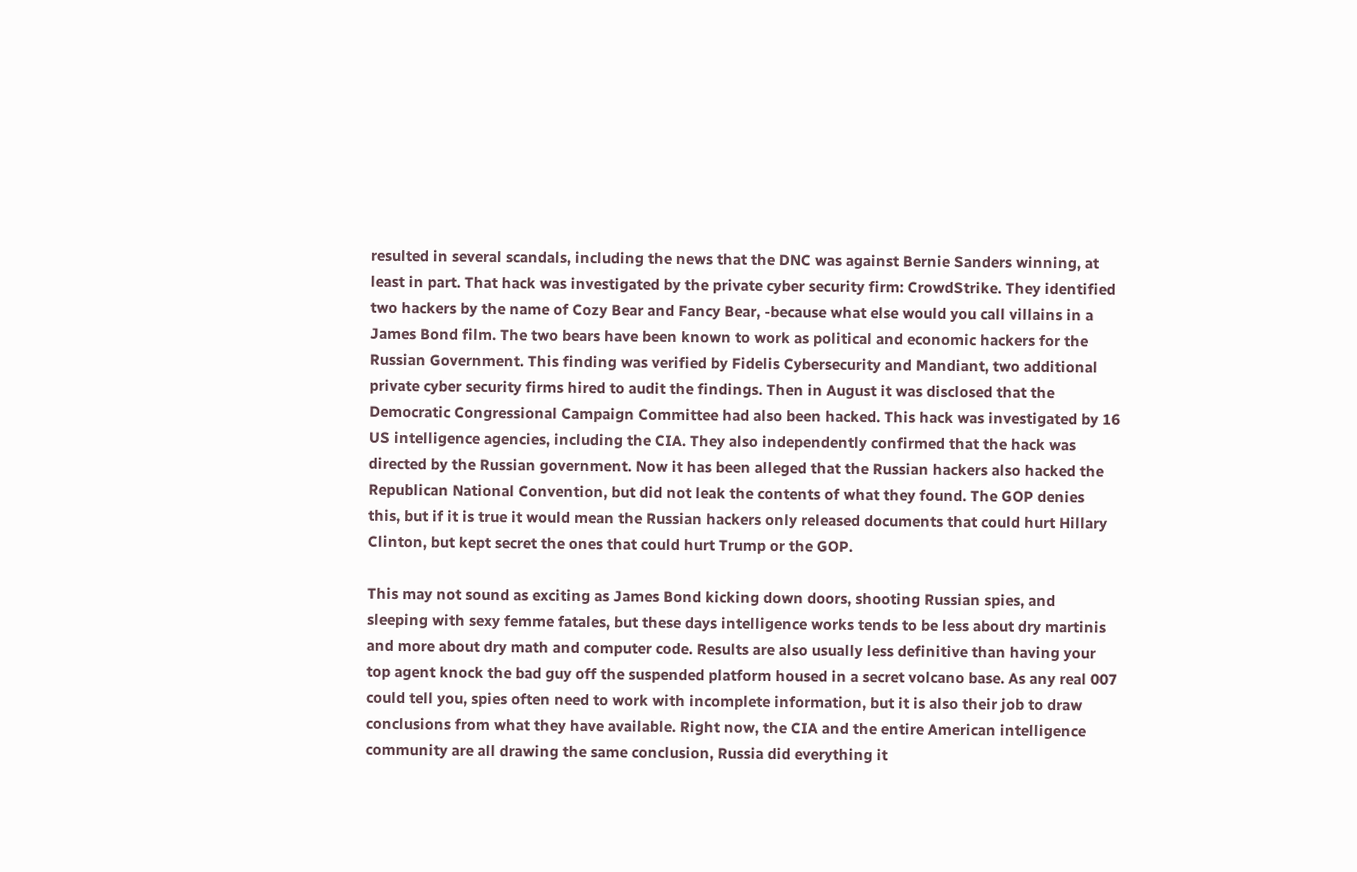resulted in several scandals, including the news that the DNC was against Bernie Sanders winning, at least in part. That hack was investigated by the private cyber security firm: CrowdStrike. They identified two hackers by the name of Cozy Bear and Fancy Bear, -because what else would you call villains in a James Bond film. The two bears have been known to work as political and economic hackers for the Russian Government. This finding was verified by Fidelis Cybersecurity and Mandiant, two additional private cyber security firms hired to audit the findings. Then in August it was disclosed that the Democratic Congressional Campaign Committee had also been hacked. This hack was investigated by 16 US intelligence agencies, including the CIA. They also independently confirmed that the hack was directed by the Russian government. Now it has been alleged that the Russian hackers also hacked the Republican National Convention, but did not leak the contents of what they found. The GOP denies this, but if it is true it would mean the Russian hackers only released documents that could hurt Hillary Clinton, but kept secret the ones that could hurt Trump or the GOP.

This may not sound as exciting as James Bond kicking down doors, shooting Russian spies, and sleeping with sexy femme fatales, but these days intelligence works tends to be less about dry martinis and more about dry math and computer code. Results are also usually less definitive than having your top agent knock the bad guy off the suspended platform housed in a secret volcano base. As any real 007 could tell you, spies often need to work with incomplete information, but it is also their job to draw conclusions from what they have available. Right now, the CIA and the entire American intelligence community are all drawing the same conclusion, Russia did everything it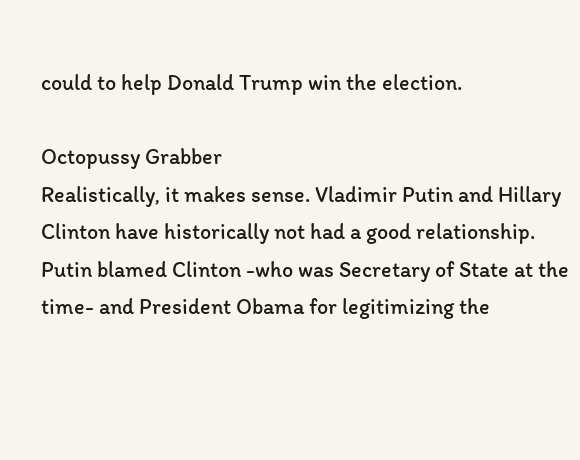could to help Donald Trump win the election.

Octopussy Grabber
Realistically, it makes sense. Vladimir Putin and Hillary Clinton have historically not had a good relationship. Putin blamed Clinton -who was Secretary of State at the time- and President Obama for legitimizing the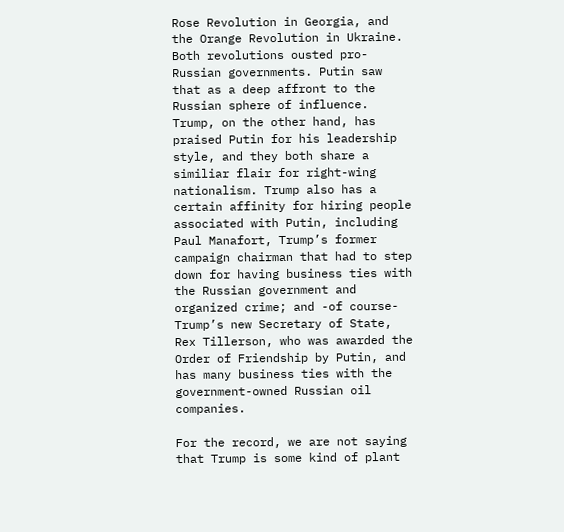Rose Revolution in Georgia, and the Orange Revolution in Ukraine. Both revolutions ousted pro-Russian governments. Putin saw that as a deep affront to the Russian sphere of influence. Trump, on the other hand, has praised Putin for his leadership style, and they both share a similiar flair for right-wing nationalism. Trump also has a certain affinity for hiring people associated with Putin, including Paul Manafort, Trump’s former campaign chairman that had to step down for having business ties with the Russian government and organized crime; and -of course- Trump’s new Secretary of State, Rex Tillerson, who was awarded the Order of Friendship by Putin, and has many business ties with the government-owned Russian oil companies.

For the record, we are not saying that Trump is some kind of plant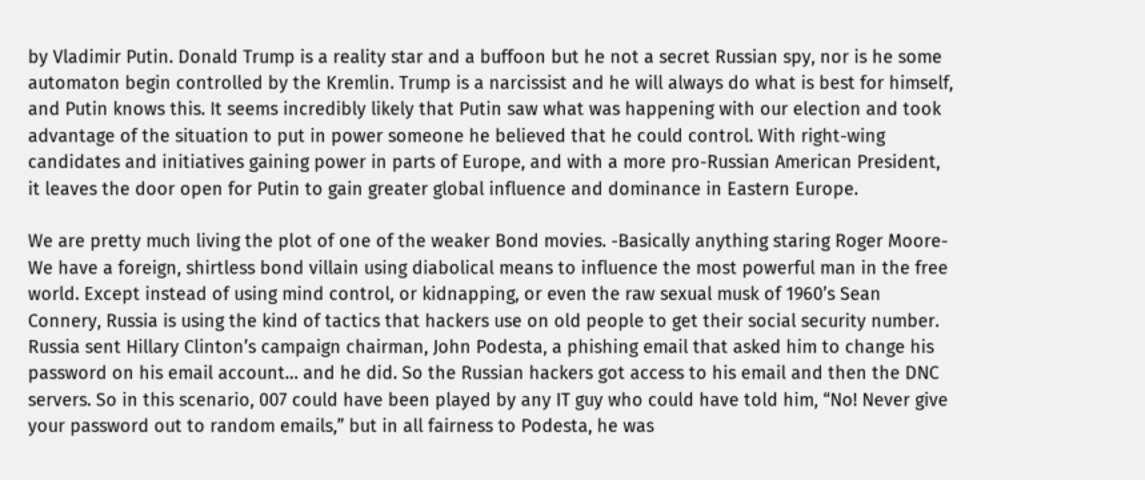by Vladimir Putin. Donald Trump is a reality star and a buffoon but he not a secret Russian spy, nor is he some automaton begin controlled by the Kremlin. Trump is a narcissist and he will always do what is best for himself, and Putin knows this. It seems incredibly likely that Putin saw what was happening with our election and took advantage of the situation to put in power someone he believed that he could control. With right-wing candidates and initiatives gaining power in parts of Europe, and with a more pro-Russian American President, it leaves the door open for Putin to gain greater global influence and dominance in Eastern Europe.

We are pretty much living the plot of one of the weaker Bond movies. -Basically anything staring Roger Moore- We have a foreign, shirtless bond villain using diabolical means to influence the most powerful man in the free world. Except instead of using mind control, or kidnapping, or even the raw sexual musk of 1960’s Sean Connery, Russia is using the kind of tactics that hackers use on old people to get their social security number. Russia sent Hillary Clinton’s campaign chairman, John Podesta, a phishing email that asked him to change his password on his email account… and he did. So the Russian hackers got access to his email and then the DNC servers. So in this scenario, 007 could have been played by any IT guy who could have told him, “No! Never give your password out to random emails,” but in all fairness to Podesta, he was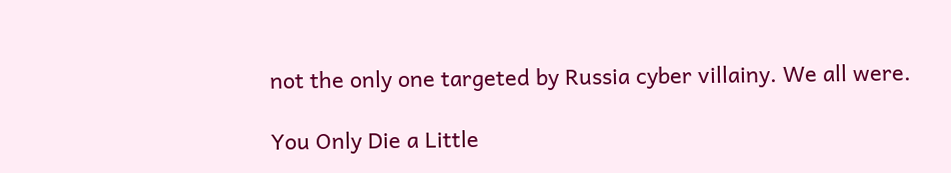not the only one targeted by Russia cyber villainy. We all were.

You Only Die a Little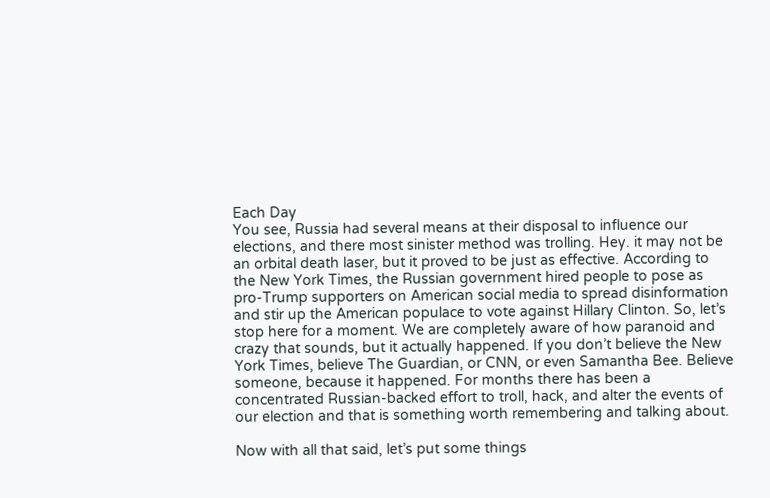Each Day
You see, Russia had several means at their disposal to influence our elections, and there most sinister method was trolling. Hey. it may not be an orbital death laser, but it proved to be just as effective. According to the New York Times, the Russian government hired people to pose as pro-Trump supporters on American social media to spread disinformation and stir up the American populace to vote against Hillary Clinton. So, let’s stop here for a moment. We are completely aware of how paranoid and crazy that sounds, but it actually happened. If you don’t believe the New York Times, believe The Guardian, or CNN, or even Samantha Bee. Believe someone, because it happened. For months there has been a concentrated Russian-backed effort to troll, hack, and alter the events of our election and that is something worth remembering and talking about.

Now with all that said, let’s put some things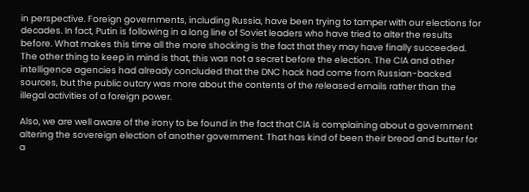in perspective. Foreign governments, including Russia, have been trying to tamper with our elections for decades. In fact, Putin is following in a long line of Soviet leaders who have tried to alter the results before. What makes this time all the more shocking is the fact that they may have finally succeeded. The other thing to keep in mind is that, this was not a secret before the election. The CIA and other intelligence agencies had already concluded that the DNC hack had come from Russian-backed sources, but the public outcry was more about the contents of the released emails rather than the illegal activities of a foreign power.

Also, we are well aware of the irony to be found in the fact that CIA is complaining about a government altering the sovereign election of another government. That has kind of been their bread and butter for a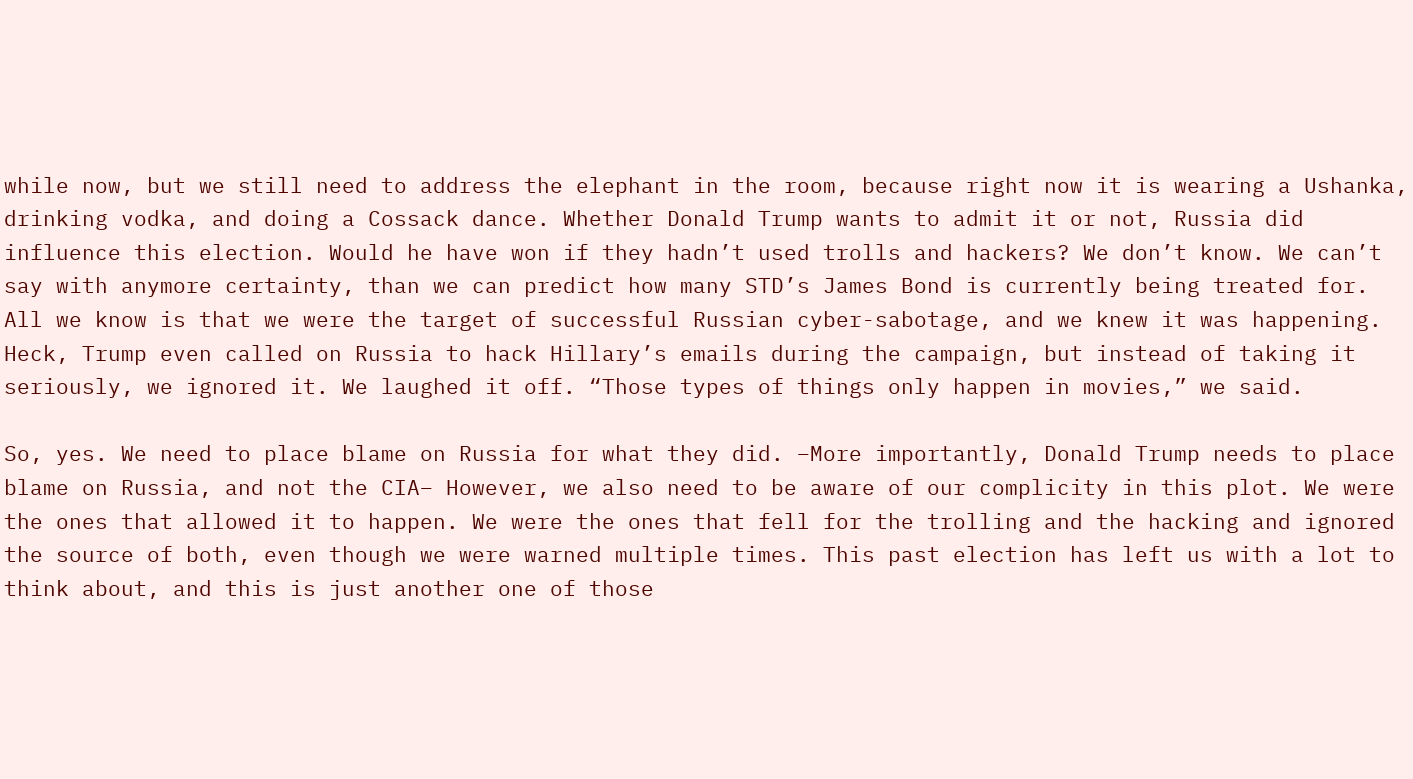while now, but we still need to address the elephant in the room, because right now it is wearing a Ushanka, drinking vodka, and doing a Cossack dance. Whether Donald Trump wants to admit it or not, Russia did influence this election. Would he have won if they hadn’t used trolls and hackers? We don’t know. We can’t say with anymore certainty, than we can predict how many STD’s James Bond is currently being treated for. All we know is that we were the target of successful Russian cyber-sabotage, and we knew it was happening. Heck, Trump even called on Russia to hack Hillary’s emails during the campaign, but instead of taking it seriously, we ignored it. We laughed it off. “Those types of things only happen in movies,” we said.

So, yes. We need to place blame on Russia for what they did. –More importantly, Donald Trump needs to place blame on Russia, and not the CIA– However, we also need to be aware of our complicity in this plot. We were the ones that allowed it to happen. We were the ones that fell for the trolling and the hacking and ignored the source of both, even though we were warned multiple times. This past election has left us with a lot to think about, and this is just another one of those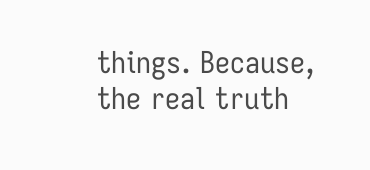things. Because, the real truth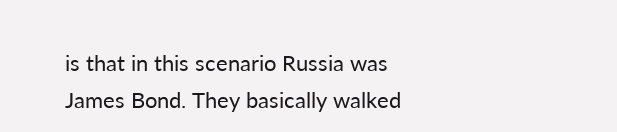is that in this scenario Russia was James Bond. They basically walked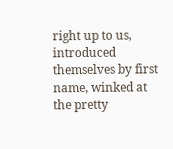right up to us, introduced themselves by first name, winked at the pretty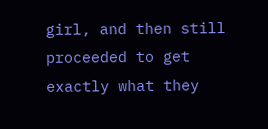girl, and then still proceeded to get exactly what they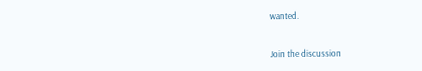wanted.


Join the discussion